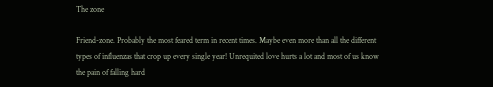The zone

Friend-zone. Probably the most feared term in recent times. Maybe even more than all the different types of influenzas that crop up every single year! Unrequited love hurts a lot and most of us know the pain of falling hard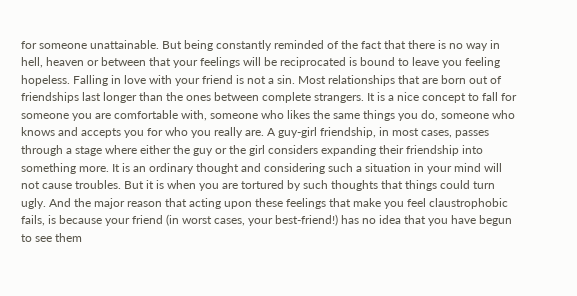for someone unattainable. But being constantly reminded of the fact that there is no way in hell, heaven or between that your feelings will be reciprocated is bound to leave you feeling hopeless. Falling in love with your friend is not a sin. Most relationships that are born out of friendships last longer than the ones between complete strangers. It is a nice concept to fall for someone you are comfortable with, someone who likes the same things you do, someone who knows and accepts you for who you really are. A guy-girl friendship, in most cases, passes through a stage where either the guy or the girl considers expanding their friendship into something more. It is an ordinary thought and considering such a situation in your mind will not cause troubles. But it is when you are tortured by such thoughts that things could turn ugly. And the major reason that acting upon these feelings that make you feel claustrophobic fails, is because your friend (in worst cases, your best-friend!) has no idea that you have begun to see them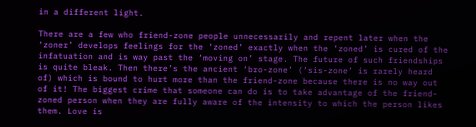in a different light.

There are a few who friend-zone people unnecessarily and repent later when the ‘zoner’ develops feelings for the ‘zoned’ exactly when the ‘zoned’ is cured of the infatuation and is way past the ‘moving on’ stage. The future of such friendships is quite bleak. Then there’s the ancient ‘bro-zone’ (‘sis-zone’ is rarely heard of) which is bound to hurt more than the friend-zone because there is no way out of it! The biggest crime that someone can do is to take advantage of the friend-zoned person when they are fully aware of the intensity to which the person likes them. Love is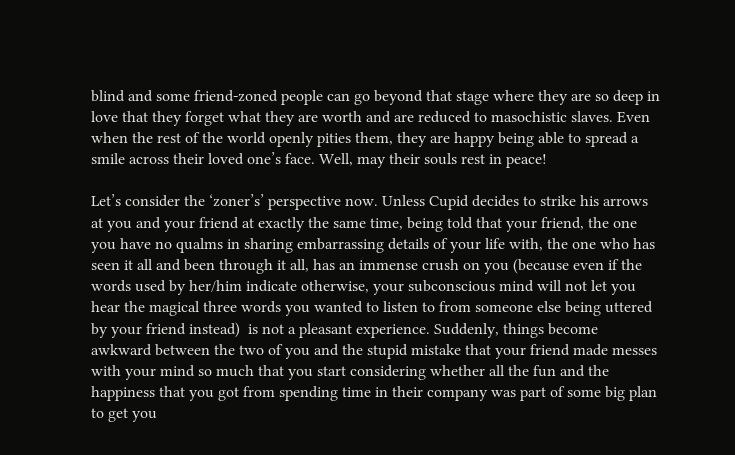blind and some friend-zoned people can go beyond that stage where they are so deep in love that they forget what they are worth and are reduced to masochistic slaves. Even when the rest of the world openly pities them, they are happy being able to spread a smile across their loved one’s face. Well, may their souls rest in peace!

Let’s consider the ‘zoner’s’ perspective now. Unless Cupid decides to strike his arrows at you and your friend at exactly the same time, being told that your friend, the one you have no qualms in sharing embarrassing details of your life with, the one who has seen it all and been through it all, has an immense crush on you (because even if the words used by her/him indicate otherwise, your subconscious mind will not let you hear the magical three words you wanted to listen to from someone else being uttered by your friend instead)  is not a pleasant experience. Suddenly, things become awkward between the two of you and the stupid mistake that your friend made messes with your mind so much that you start considering whether all the fun and the happiness that you got from spending time in their company was part of some big plan to get you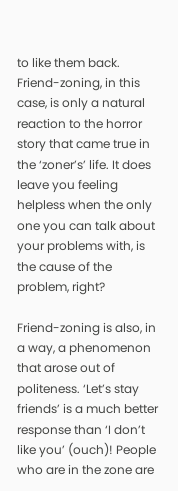to like them back. Friend-zoning, in this case, is only a natural reaction to the horror story that came true in the ‘zoner’s’ life. It does leave you feeling helpless when the only one you can talk about your problems with, is the cause of the problem, right?

Friend-zoning is also, in a way, a phenomenon that arose out of politeness. ‘Let’s stay friends’ is a much better response than ‘I don’t like you’ (ouch)! People who are in the zone are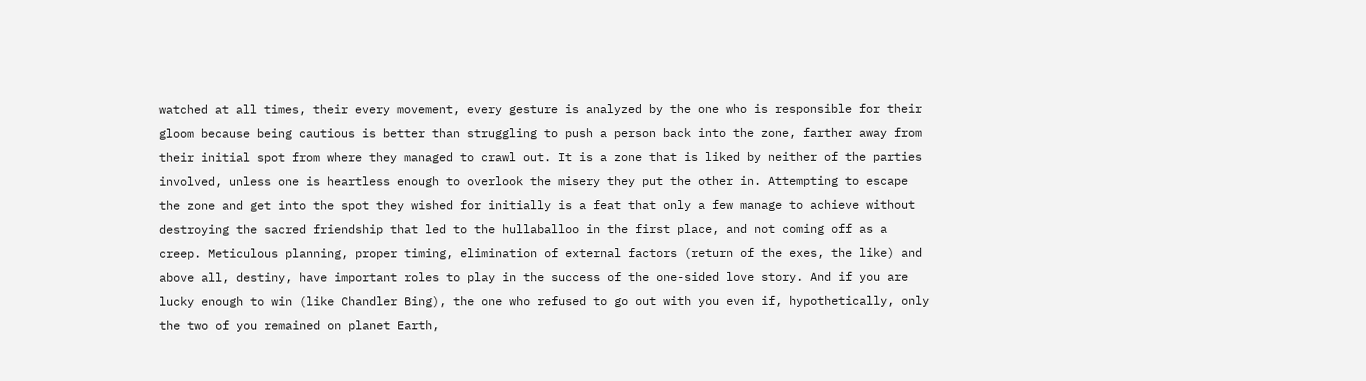watched at all times, their every movement, every gesture is analyzed by the one who is responsible for their gloom because being cautious is better than struggling to push a person back into the zone, farther away from their initial spot from where they managed to crawl out. It is a zone that is liked by neither of the parties involved, unless one is heartless enough to overlook the misery they put the other in. Attempting to escape the zone and get into the spot they wished for initially is a feat that only a few manage to achieve without destroying the sacred friendship that led to the hullaballoo in the first place, and not coming off as a creep. Meticulous planning, proper timing, elimination of external factors (return of the exes, the like) and above all, destiny, have important roles to play in the success of the one-sided love story. And if you are lucky enough to win (like Chandler Bing), the one who refused to go out with you even if, hypothetically, only the two of you remained on planet Earth,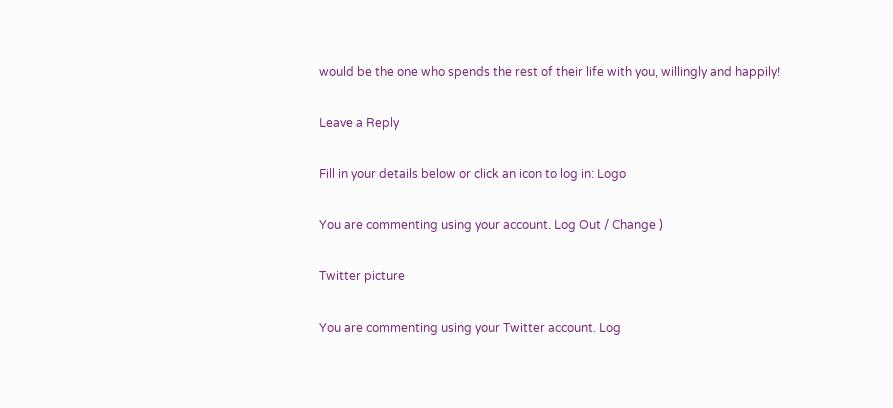would be the one who spends the rest of their life with you, willingly and happily!

Leave a Reply

Fill in your details below or click an icon to log in: Logo

You are commenting using your account. Log Out / Change )

Twitter picture

You are commenting using your Twitter account. Log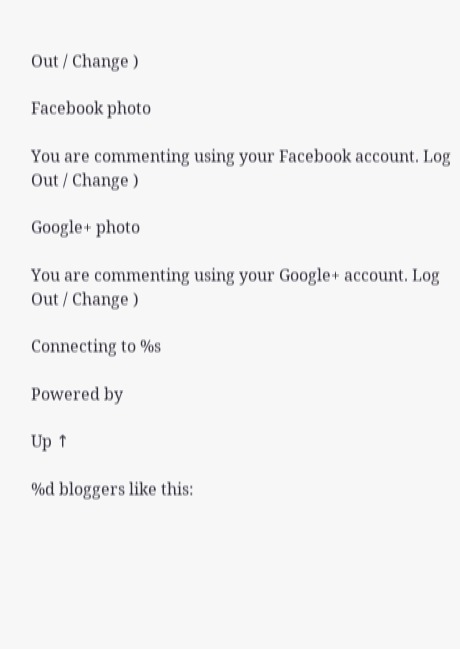Out / Change )

Facebook photo

You are commenting using your Facebook account. Log Out / Change )

Google+ photo

You are commenting using your Google+ account. Log Out / Change )

Connecting to %s

Powered by

Up ↑

%d bloggers like this: